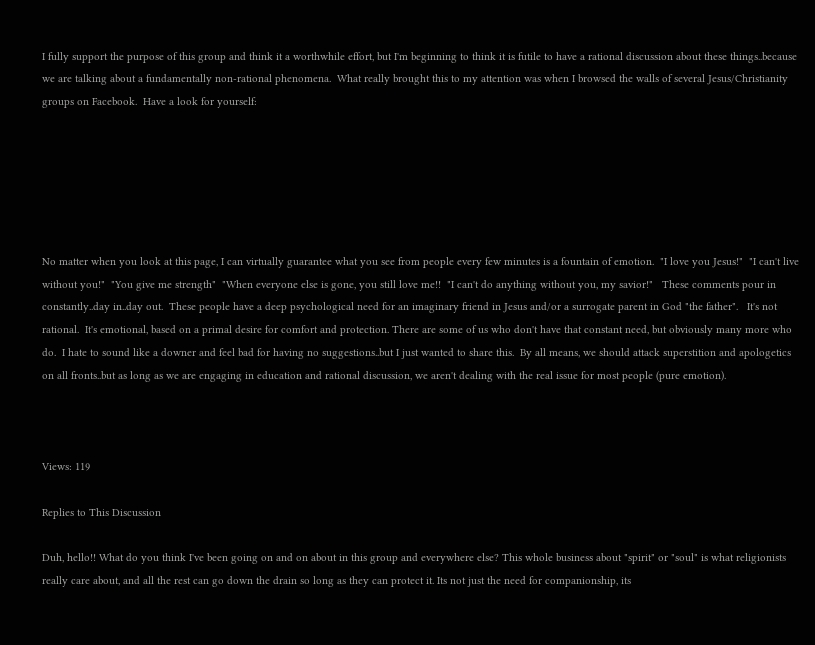I fully support the purpose of this group and think it a worthwhile effort, but I'm beginning to think it is futile to have a rational discussion about these things..because we are talking about a fundamentally non-rational phenomena.  What really brought this to my attention was when I browsed the walls of several Jesus/Christianity groups on Facebook.  Have a look for yourself:






No matter when you look at this page, I can virtually guarantee what you see from people every few minutes is a fountain of emotion.  "I love you Jesus!"  "I can't live without you!"  "You give me strength"  "When everyone else is gone, you still love me!!  "I can't do anything without you, my savior!"   These comments pour in constantly..day in..day out.  These people have a deep psychological need for an imaginary friend in Jesus and/or a surrogate parent in God "the father".   It's not rational.  It's emotional, based on a primal desire for comfort and protection. There are some of us who don't have that constant need, but obviously many more who do.  I hate to sound like a downer and feel bad for having no suggestions..but I just wanted to share this.  By all means, we should attack superstition and apologetics on all fronts..but as long as we are engaging in education and rational discussion, we aren't dealing with the real issue for most people (pure emotion).



Views: 119

Replies to This Discussion

Duh, hello!! What do you think I've been going on and on about in this group and everywhere else? This whole business about "spirit" or "soul" is what religionists really care about, and all the rest can go down the drain so long as they can protect it. Its not just the need for companionship, its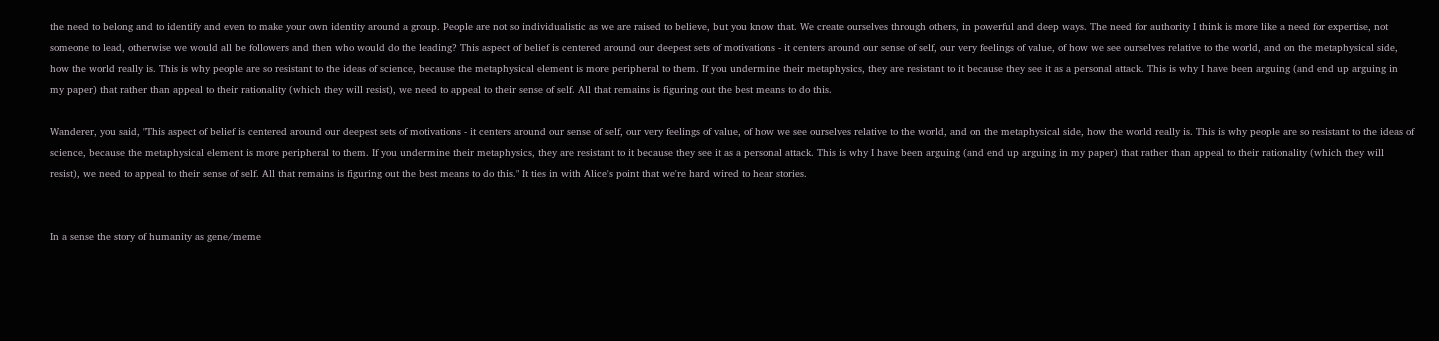the need to belong and to identify and even to make your own identity around a group. People are not so individualistic as we are raised to believe, but you know that. We create ourselves through others, in powerful and deep ways. The need for authority I think is more like a need for expertise, not someone to lead, otherwise we would all be followers and then who would do the leading? This aspect of belief is centered around our deepest sets of motivations - it centers around our sense of self, our very feelings of value, of how we see ourselves relative to the world, and on the metaphysical side, how the world really is. This is why people are so resistant to the ideas of science, because the metaphysical element is more peripheral to them. If you undermine their metaphysics, they are resistant to it because they see it as a personal attack. This is why I have been arguing (and end up arguing in my paper) that rather than appeal to their rationality (which they will resist), we need to appeal to their sense of self. All that remains is figuring out the best means to do this.

Wanderer, you said, "This aspect of belief is centered around our deepest sets of motivations - it centers around our sense of self, our very feelings of value, of how we see ourselves relative to the world, and on the metaphysical side, how the world really is. This is why people are so resistant to the ideas of science, because the metaphysical element is more peripheral to them. If you undermine their metaphysics, they are resistant to it because they see it as a personal attack. This is why I have been arguing (and end up arguing in my paper) that rather than appeal to their rationality (which they will resist), we need to appeal to their sense of self. All that remains is figuring out the best means to do this." It ties in with Alice's point that we're hard wired to hear stories.


In a sense the story of humanity as gene/meme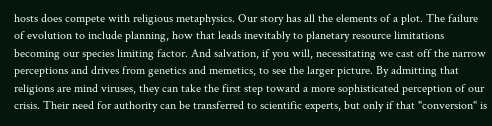hosts does compete with religious metaphysics. Our story has all the elements of a plot. The failure of evolution to include planning, how that leads inevitably to planetary resource limitations becoming our species limiting factor. And salvation, if you will, necessitating we cast off the narrow perceptions and drives from genetics and memetics, to see the larger picture. By admitting that religions are mind viruses, they can take the first step toward a more sophisticated perception of our crisis. Their need for authority can be transferred to scientific experts, but only if that "conversion" is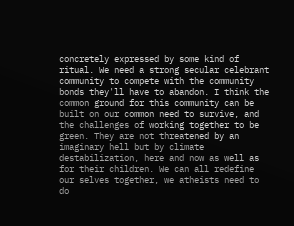concretely expressed by some kind of ritual. We need a strong secular celebrant community to compete with the community bonds they'll have to abandon. I think the common ground for this community can be built on our common need to survive, and the challenges of working together to be green. They are not threatened by an imaginary hell but by climate destabilization, here and now as well as for their children. We can all redefine our selves together, we atheists need to do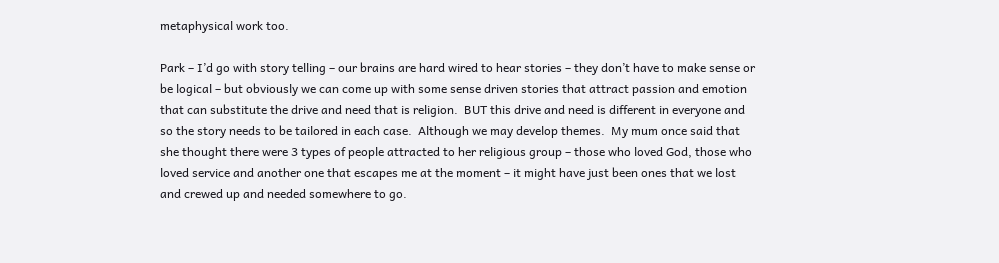metaphysical work too.

Park – I’d go with story telling – our brains are hard wired to hear stories – they don’t have to make sense or be logical – but obviously we can come up with some sense driven stories that attract passion and emotion that can substitute the drive and need that is religion.  BUT this drive and need is different in everyone and so the story needs to be tailored in each case.  Although we may develop themes.  My mum once said that she thought there were 3 types of people attracted to her religious group – those who loved God, those who loved service and another one that escapes me at the moment – it might have just been ones that we lost and crewed up and needed somewhere to go.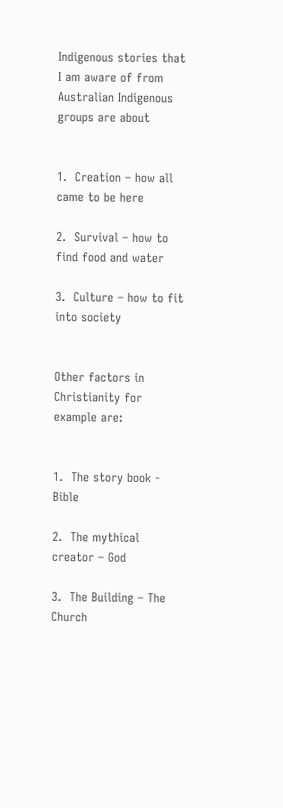Indigenous stories that I am aware of from Australian Indigenous groups are about


1.  Creation – how all came to be here

2.  Survival – how to find food and water

3.  Culture – how to fit into society


Other factors in Christianity for example are:


1.  The story book - Bible

2.  The mythical creator – God

3.  The Building – The Church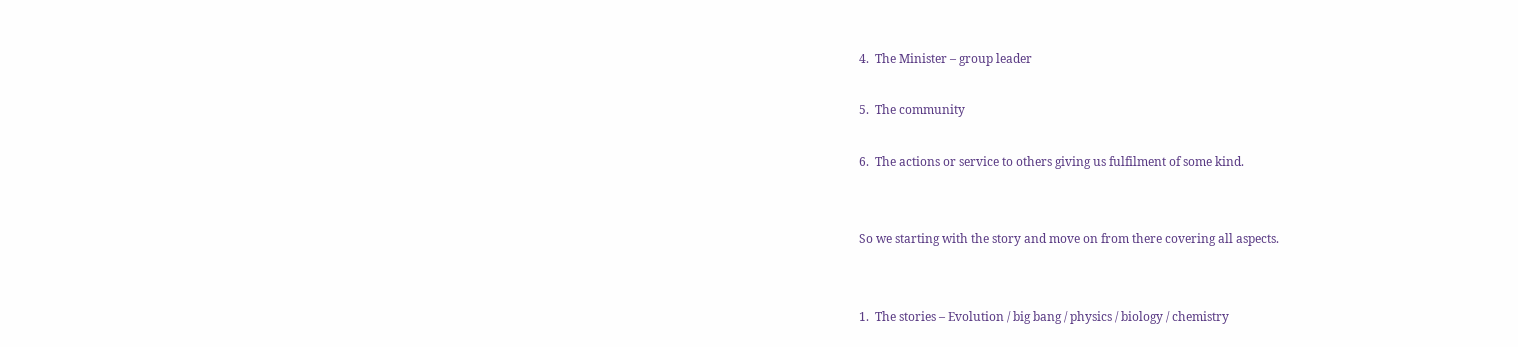4.  The Minister – group leader

5.  The community

6.  The actions or service to others giving us fulfilment of some kind.


So we starting with the story and move on from there covering all aspects.


1.  The stories – Evolution / big bang / physics / biology / chemistry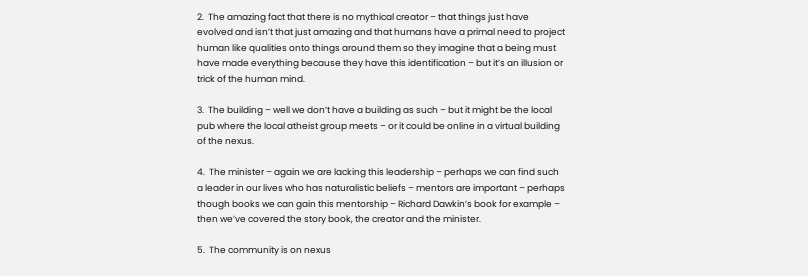2.  The amazing fact that there is no mythical creator – that things just have evolved and isn’t that just amazing and that humans have a primal need to project human like qualities onto things around them so they imagine that a being must have made everything because they have this identification – but it’s an illusion or trick of the human mind.

3.  The building – well we don’t have a building as such – but it might be the local pub where the local atheist group meets – or it could be online in a virtual building of the nexus.

4.  The minister – again we are lacking this leadership – perhaps we can find such a leader in our lives who has naturalistic beliefs – mentors are important – perhaps though books we can gain this mentorship – Richard Dawkin’s book for example – then we’ve covered the story book, the creator and the minister.

5.  The community is on nexus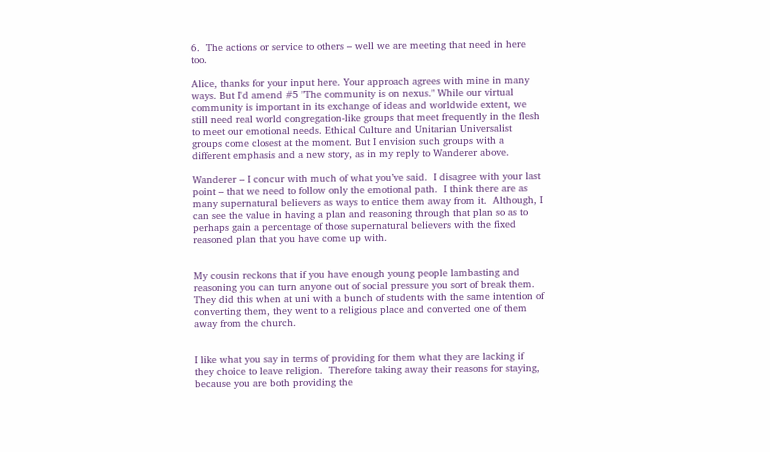6.  The actions or service to others – well we are meeting that need in here too.

Alice, thanks for your input here. Your approach agrees with mine in many ways. But I'd amend #5 "The community is on nexus." While our virtual community is important in its exchange of ideas and worldwide extent, we still need real world congregation-like groups that meet frequently in the flesh to meet our emotional needs. Ethical Culture and Unitarian Universalist groups come closest at the moment. But I envision such groups with a different emphasis and a new story, as in my reply to Wanderer above.

Wanderer – I concur with much of what you’ve said.  I disagree with your last point – that we need to follow only the emotional path.  I think there are as many supernatural believers as ways to entice them away from it.  Although, I can see the value in having a plan and reasoning through that plan so as to perhaps gain a percentage of those supernatural believers with the fixed reasoned plan that you have come up with.


My cousin reckons that if you have enough young people lambasting and reasoning you can turn anyone out of social pressure you sort of break them.  They did this when at uni with a bunch of students with the same intention of converting them, they went to a religious place and converted one of them away from the church.


I like what you say in terms of providing for them what they are lacking if they choice to leave religion.  Therefore taking away their reasons for staying, because you are both providing the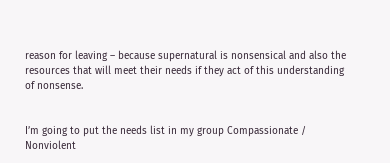reason for leaving – because supernatural is nonsensical and also the resources that will meet their needs if they act of this understanding of nonsense.


I’m going to put the needs list in my group Compassionate / Nonviolent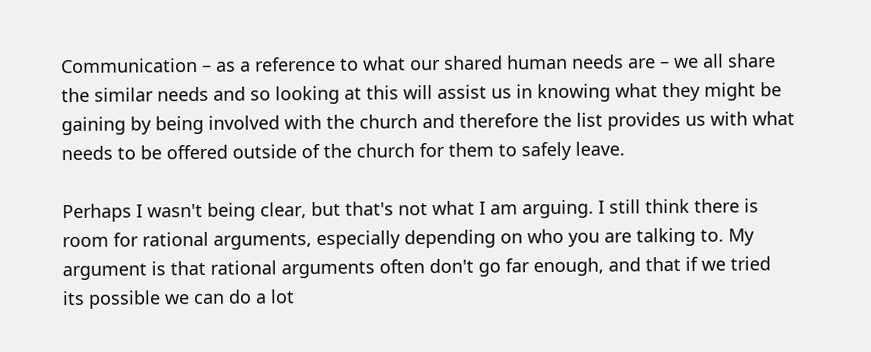Communication – as a reference to what our shared human needs are – we all share the similar needs and so looking at this will assist us in knowing what they might be gaining by being involved with the church and therefore the list provides us with what needs to be offered outside of the church for them to safely leave.

Perhaps I wasn't being clear, but that's not what I am arguing. I still think there is room for rational arguments, especially depending on who you are talking to. My argument is that rational arguments often don't go far enough, and that if we tried its possible we can do a lot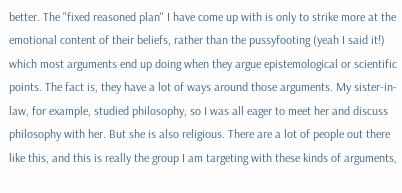better. The "fixed reasoned plan" I have come up with is only to strike more at the emotional content of their beliefs, rather than the pussyfooting (yeah I said it!) which most arguments end up doing when they argue epistemological or scientific points. The fact is, they have a lot of ways around those arguments. My sister-in-law, for example, studied philosophy, so I was all eager to meet her and discuss philosophy with her. But she is also religious. There are a lot of people out there like this, and this is really the group I am targeting with these kinds of arguments,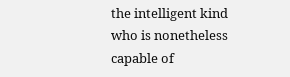the intelligent kind who is nonetheless capable of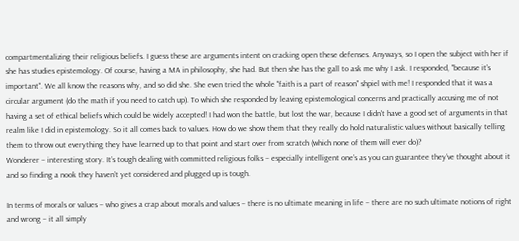compartmentalizing their religious beliefs. I guess these are arguments intent on cracking open these defenses. Anyways, so I open the subject with her if she has studies epistemology. Of course, having a MA in philosophy, she had. But then she has the gall to ask me why I ask. I responded, "because it's important". We all know the reasons why, and so did she. She even tried the whole "faith is a part of reason" shpiel with me! I responded that it was a circular argument (do the math if you need to catch up). To which she responded by leaving epistemological concerns and practically accusing me of not having a set of ethical beliefs which could be widely accepted! I had won the battle, but lost the war, because I didn't have a good set of arguments in that realm like I did in epistemology. So it all comes back to values. How do we show them that they really do hold naturalistic values without basically telling them to throw out everything they have learned up to that point and start over from scratch (which none of them will ever do)?
Wonderer – interesting story. It’s tough dealing with committed religious folks – especially intelligent one’s as you can guarantee they’ve thought about it and so finding a nook they haven’t yet considered and plugged up is tough.

In terms of morals or values – who gives a crap about morals and values – there is no ultimate meaning in life – there are no such ultimate notions of right and wrong – it all simply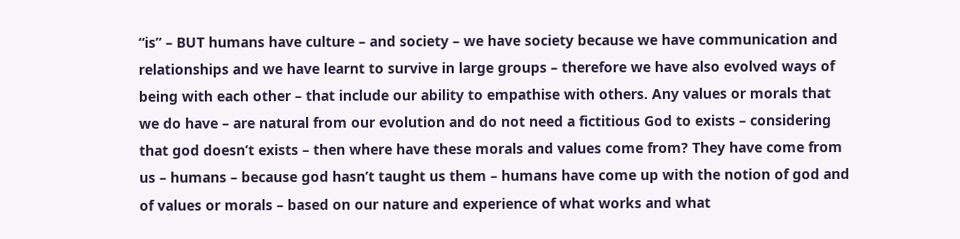“is” – BUT humans have culture – and society – we have society because we have communication and relationships and we have learnt to survive in large groups – therefore we have also evolved ways of being with each other – that include our ability to empathise with others. Any values or morals that we do have – are natural from our evolution and do not need a fictitious God to exists – considering that god doesn’t exists – then where have these morals and values come from? They have come from us – humans – because god hasn’t taught us them – humans have come up with the notion of god and of values or morals – based on our nature and experience of what works and what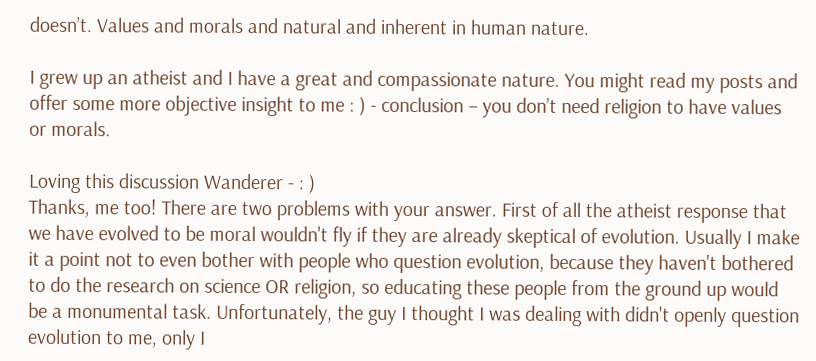doesn’t. Values and morals and natural and inherent in human nature.

I grew up an atheist and I have a great and compassionate nature. You might read my posts and offer some more objective insight to me : ) - conclusion – you don’t need religion to have values or morals.

Loving this discussion Wanderer - : )
Thanks, me too! There are two problems with your answer. First of all the atheist response that we have evolved to be moral wouldn't fly if they are already skeptical of evolution. Usually I make it a point not to even bother with people who question evolution, because they haven't bothered to do the research on science OR religion, so educating these people from the ground up would be a monumental task. Unfortunately, the guy I thought I was dealing with didn't openly question evolution to me, only I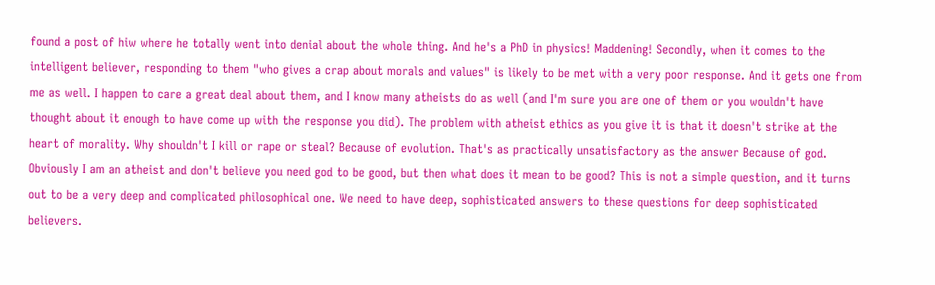found a post of hiw where he totally went into denial about the whole thing. And he's a PhD in physics! Maddening! Secondly, when it comes to the intelligent believer, responding to them "who gives a crap about morals and values" is likely to be met with a very poor response. And it gets one from me as well. I happen to care a great deal about them, and I know many atheists do as well (and I'm sure you are one of them or you wouldn't have thought about it enough to have come up with the response you did). The problem with atheist ethics as you give it is that it doesn't strike at the heart of morality. Why shouldn't I kill or rape or steal? Because of evolution. That's as practically unsatisfactory as the answer Because of god. Obviously I am an atheist and don't believe you need god to be good, but then what does it mean to be good? This is not a simple question, and it turns out to be a very deep and complicated philosophical one. We need to have deep, sophisticated answers to these questions for deep sophisticated believers.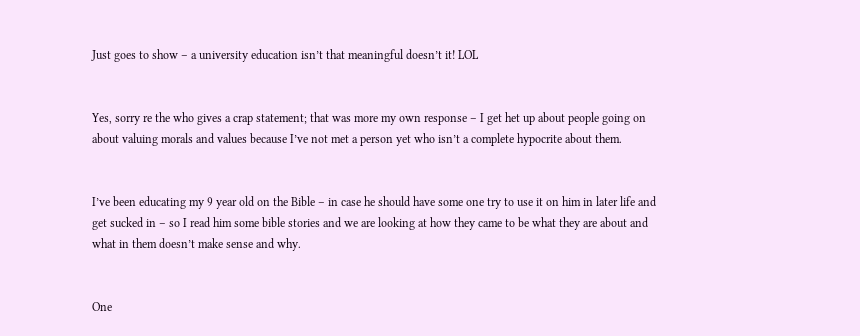Just goes to show – a university education isn’t that meaningful doesn’t it! LOL


Yes, sorry re the who gives a crap statement; that was more my own response – I get het up about people going on about valuing morals and values because I’ve not met a person yet who isn’t a complete hypocrite about them.


I’ve been educating my 9 year old on the Bible – in case he should have some one try to use it on him in later life and get sucked in – so I read him some bible stories and we are looking at how they came to be what they are about and what in them doesn’t make sense and why.


One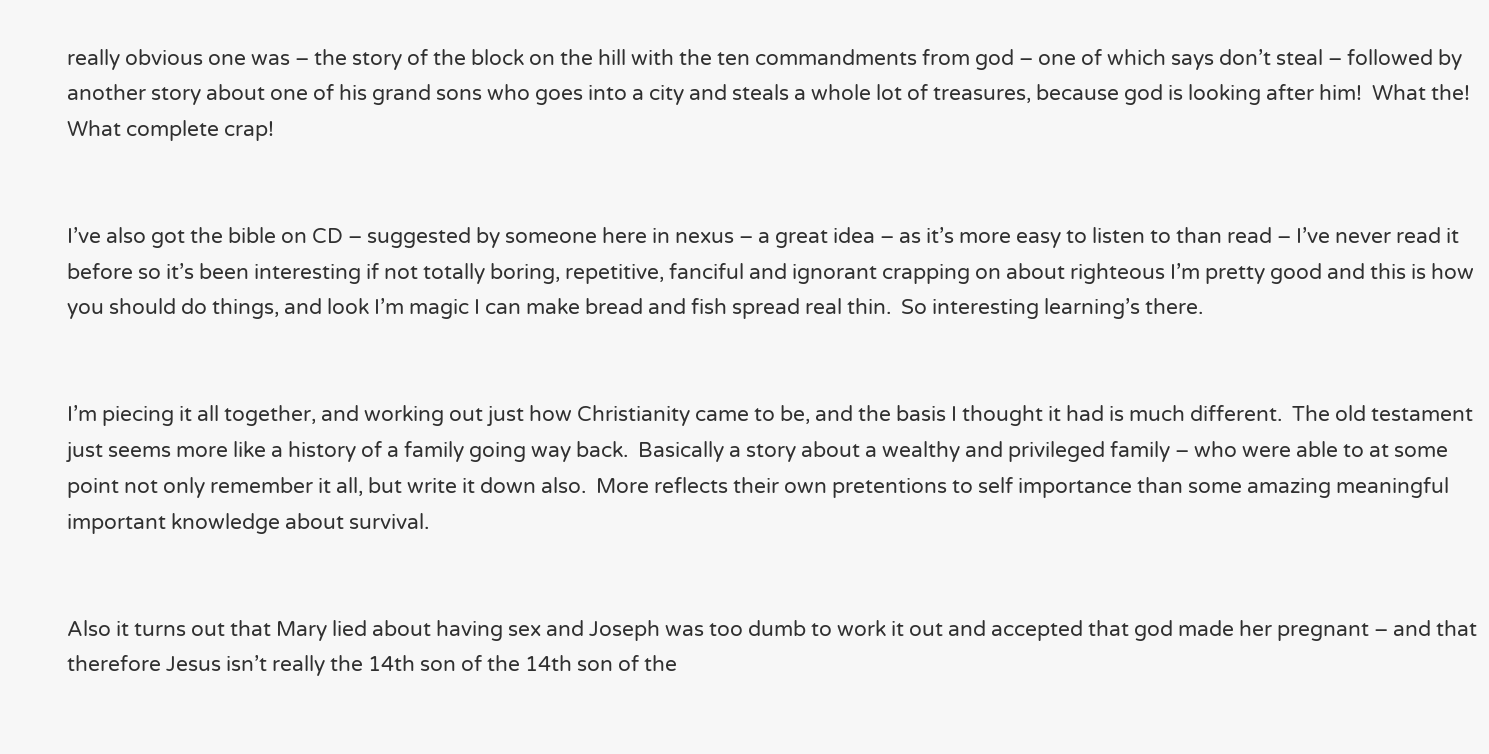really obvious one was – the story of the block on the hill with the ten commandments from god – one of which says don’t steal – followed by another story about one of his grand sons who goes into a city and steals a whole lot of treasures, because god is looking after him!  What the!  What complete crap!


I’ve also got the bible on CD – suggested by someone here in nexus – a great idea – as it’s more easy to listen to than read – I’ve never read it before so it’s been interesting if not totally boring, repetitive, fanciful and ignorant crapping on about righteous I’m pretty good and this is how you should do things, and look I’m magic I can make bread and fish spread real thin.  So interesting learning’s there.


I’m piecing it all together, and working out just how Christianity came to be, and the basis I thought it had is much different.  The old testament just seems more like a history of a family going way back.  Basically a story about a wealthy and privileged family – who were able to at some point not only remember it all, but write it down also.  More reflects their own pretentions to self importance than some amazing meaningful important knowledge about survival.


Also it turns out that Mary lied about having sex and Joseph was too dumb to work it out and accepted that god made her pregnant – and that therefore Jesus isn’t really the 14th son of the 14th son of the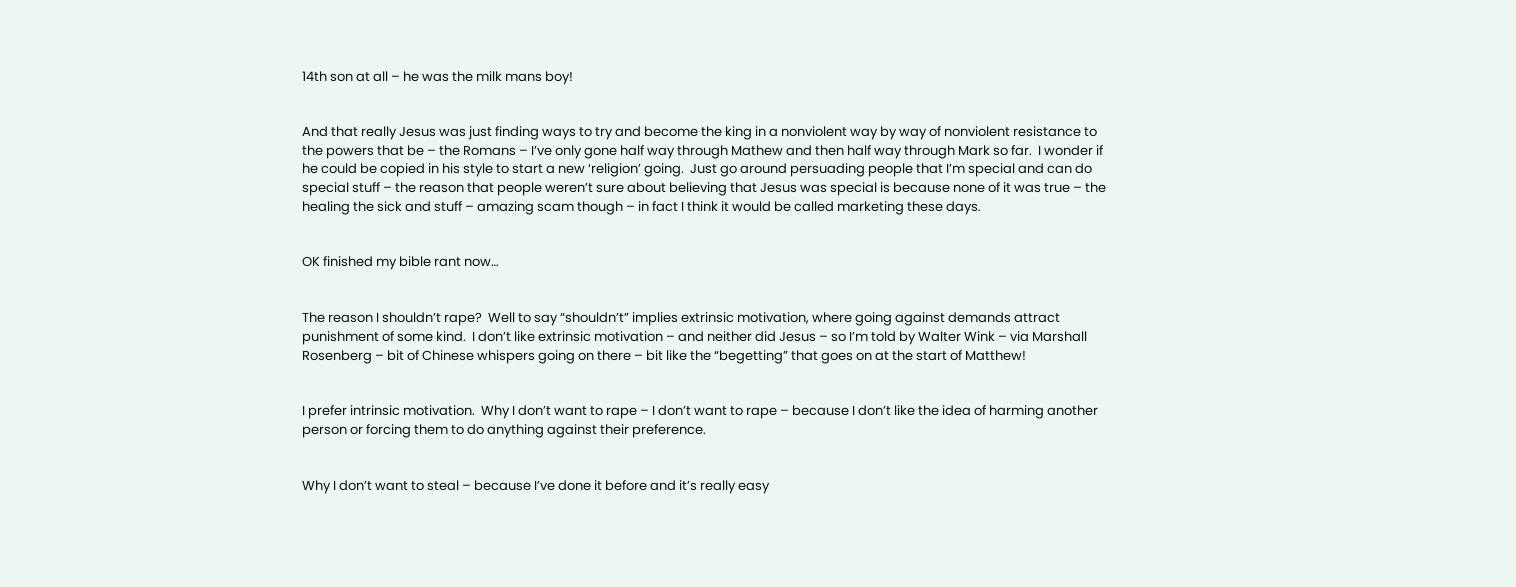14th son at all – he was the milk mans boy!


And that really Jesus was just finding ways to try and become the king in a nonviolent way by way of nonviolent resistance to the powers that be – the Romans – I’ve only gone half way through Mathew and then half way through Mark so far.  I wonder if he could be copied in his style to start a new ‘religion’ going.  Just go around persuading people that I’m special and can do special stuff – the reason that people weren’t sure about believing that Jesus was special is because none of it was true – the healing the sick and stuff – amazing scam though – in fact I think it would be called marketing these days.


OK finished my bible rant now…


The reason I shouldn’t rape?  Well to say “shouldn’t” implies extrinsic motivation, where going against demands attract punishment of some kind.  I don’t like extrinsic motivation – and neither did Jesus – so I’m told by Walter Wink – via Marshall Rosenberg – bit of Chinese whispers going on there – bit like the “begetting” that goes on at the start of Matthew!


I prefer intrinsic motivation.  Why I don’t want to rape – I don’t want to rape – because I don’t like the idea of harming another person or forcing them to do anything against their preference.


Why I don’t want to steal – because I’ve done it before and it’s really easy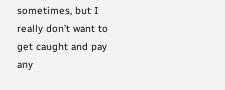sometimes, but I really don’t want to get caught and pay any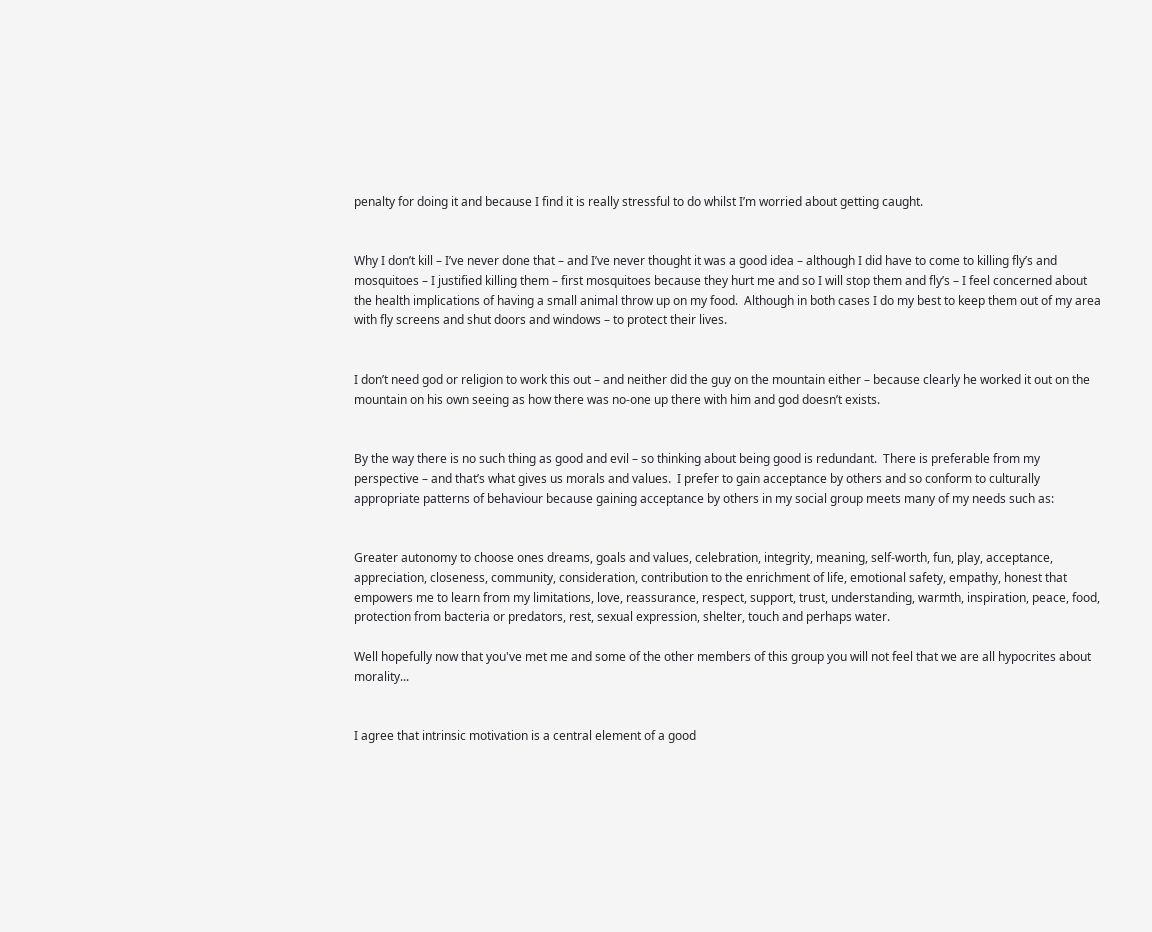penalty for doing it and because I find it is really stressful to do whilst I’m worried about getting caught.


Why I don’t kill – I’ve never done that – and I’ve never thought it was a good idea – although I did have to come to killing fly’s and mosquitoes – I justified killing them – first mosquitoes because they hurt me and so I will stop them and fly’s – I feel concerned about the health implications of having a small animal throw up on my food.  Although in both cases I do my best to keep them out of my area with fly screens and shut doors and windows – to protect their lives.


I don’t need god or religion to work this out – and neither did the guy on the mountain either – because clearly he worked it out on the mountain on his own seeing as how there was no-one up there with him and god doesn’t exists.


By the way there is no such thing as good and evil – so thinking about being good is redundant.  There is preferable from my perspective – and that’s what gives us morals and values.  I prefer to gain acceptance by others and so conform to culturally appropriate patterns of behaviour because gaining acceptance by others in my social group meets many of my needs such as:


Greater autonomy to choose ones dreams, goals and values, celebration, integrity, meaning, self-worth, fun, play, acceptance, appreciation, closeness, community, consideration, contribution to the enrichment of life, emotional safety, empathy, honest that empowers me to learn from my limitations, love, reassurance, respect, support, trust, understanding, warmth, inspiration, peace, food, protection from bacteria or predators, rest, sexual expression, shelter, touch and perhaps water.

Well hopefully now that you've met me and some of the other members of this group you will not feel that we are all hypocrites about morality...


I agree that intrinsic motivation is a central element of a good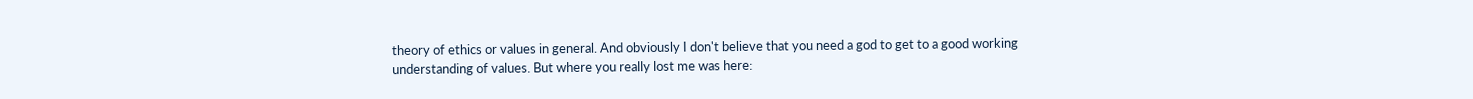theory of ethics or values in general. And obviously I don't believe that you need a god to get to a good working understanding of values. But where you really lost me was here: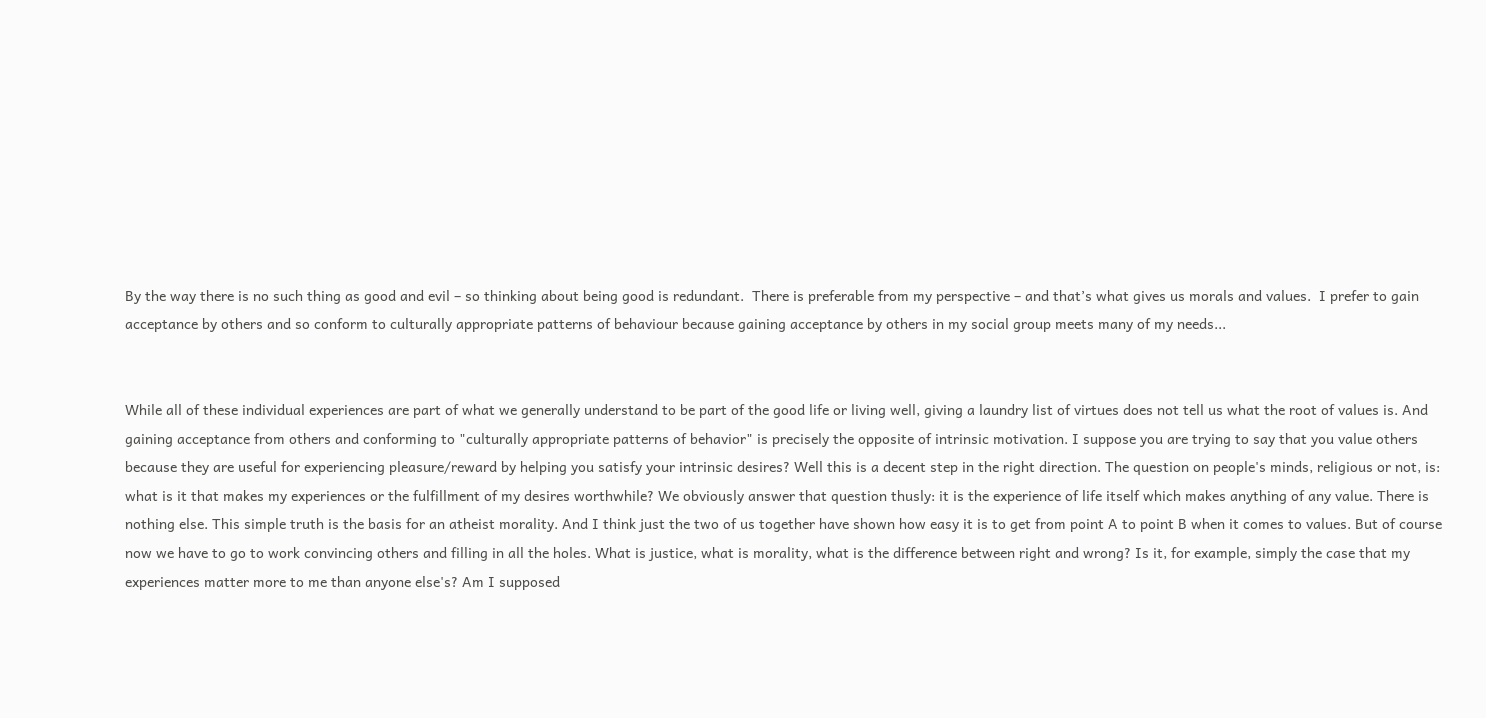By the way there is no such thing as good and evil – so thinking about being good is redundant.  There is preferable from my perspective – and that’s what gives us morals and values.  I prefer to gain acceptance by others and so conform to culturally appropriate patterns of behaviour because gaining acceptance by others in my social group meets many of my needs...


While all of these individual experiences are part of what we generally understand to be part of the good life or living well, giving a laundry list of virtues does not tell us what the root of values is. And gaining acceptance from others and conforming to "culturally appropriate patterns of behavior" is precisely the opposite of intrinsic motivation. I suppose you are trying to say that you value others because they are useful for experiencing pleasure/reward by helping you satisfy your intrinsic desires? Well this is a decent step in the right direction. The question on people's minds, religious or not, is: what is it that makes my experiences or the fulfillment of my desires worthwhile? We obviously answer that question thusly: it is the experience of life itself which makes anything of any value. There is nothing else. This simple truth is the basis for an atheist morality. And I think just the two of us together have shown how easy it is to get from point A to point B when it comes to values. But of course now we have to go to work convincing others and filling in all the holes. What is justice, what is morality, what is the difference between right and wrong? Is it, for example, simply the case that my experiences matter more to me than anyone else's? Am I supposed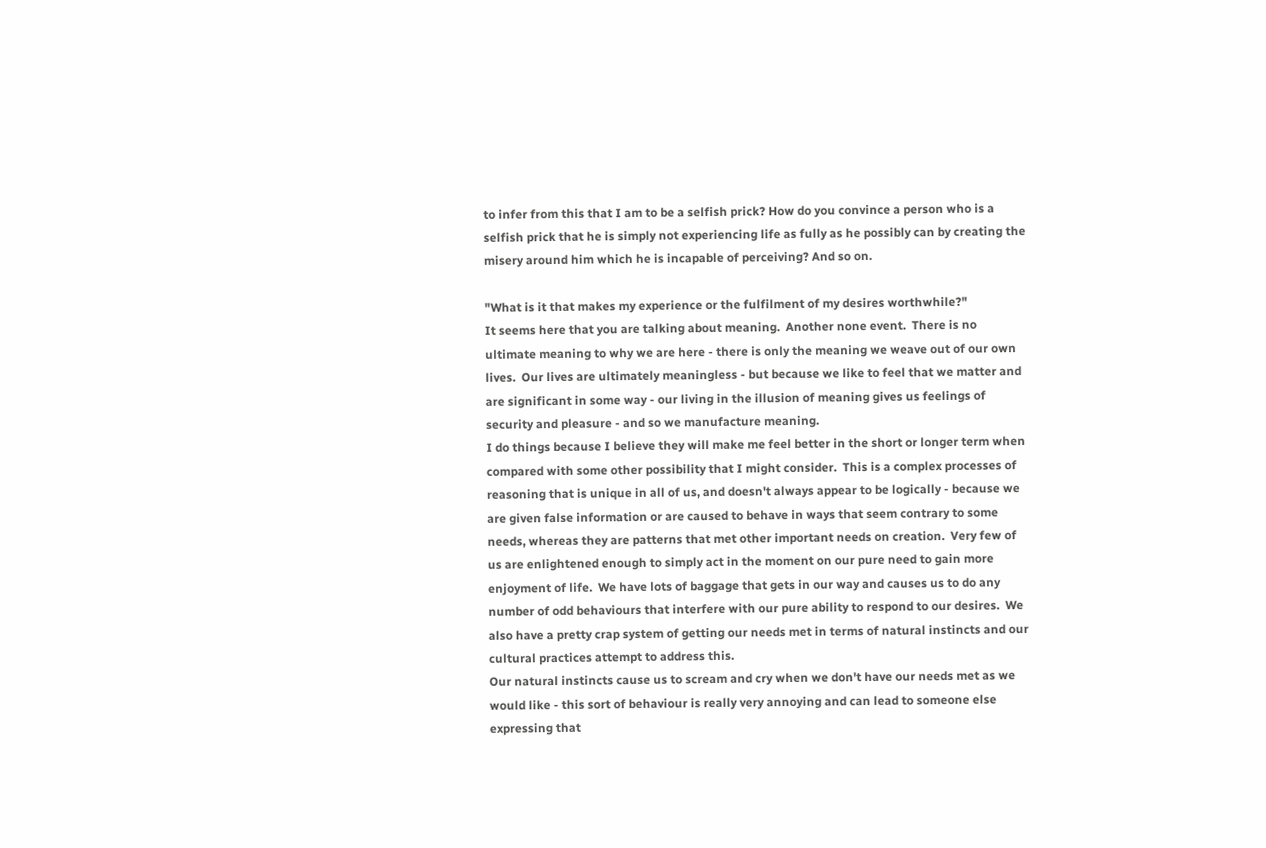to infer from this that I am to be a selfish prick? How do you convince a person who is a selfish prick that he is simply not experiencing life as fully as he possibly can by creating the misery around him which he is incapable of perceiving? And so on.

"What is it that makes my experience or the fulfilment of my desires worthwhile?"
It seems here that you are talking about meaning.  Another none event.  There is no ultimate meaning to why we are here - there is only the meaning we weave out of our own lives.  Our lives are ultimately meaningless - but because we like to feel that we matter and are significant in some way - our living in the illusion of meaning gives us feelings of security and pleasure - and so we manufacture meaning.
I do things because I believe they will make me feel better in the short or longer term when compared with some other possibility that I might consider.  This is a complex processes of reasoning that is unique in all of us, and doesn't always appear to be logically - because we are given false information or are caused to behave in ways that seem contrary to some needs, whereas they are patterns that met other important needs on creation.  Very few of us are enlightened enough to simply act in the moment on our pure need to gain more enjoyment of life.  We have lots of baggage that gets in our way and causes us to do any number of odd behaviours that interfere with our pure ability to respond to our desires.  We also have a pretty crap system of getting our needs met in terms of natural instincts and our cultural practices attempt to address this.
Our natural instincts cause us to scream and cry when we don't have our needs met as we would like - this sort of behaviour is really very annoying and can lead to someone else expressing that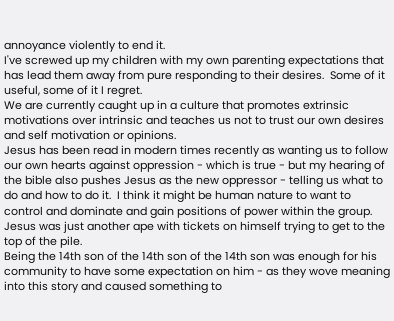annoyance violently to end it.
I've screwed up my children with my own parenting expectations that has lead them away from pure responding to their desires.  Some of it useful, some of it I regret.
We are currently caught up in a culture that promotes extrinsic motivations over intrinsic and teaches us not to trust our own desires and self motivation or opinions.
Jesus has been read in modern times recently as wanting us to follow our own hearts against oppression - which is true - but my hearing of the bible also pushes Jesus as the new oppressor - telling us what to do and how to do it.  I think it might be human nature to want to control and dominate and gain positions of power within the group.  Jesus was just another ape with tickets on himself trying to get to the top of the pile.
Being the 14th son of the 14th son of the 14th son was enough for his community to have some expectation on him - as they wove meaning into this story and caused something to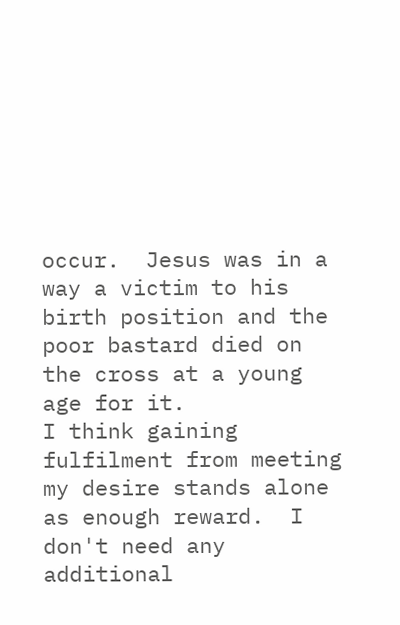occur.  Jesus was in a way a victim to his birth position and the poor bastard died on the cross at a young age for it.
I think gaining fulfilment from meeting my desire stands alone as enough reward.  I don't need any additional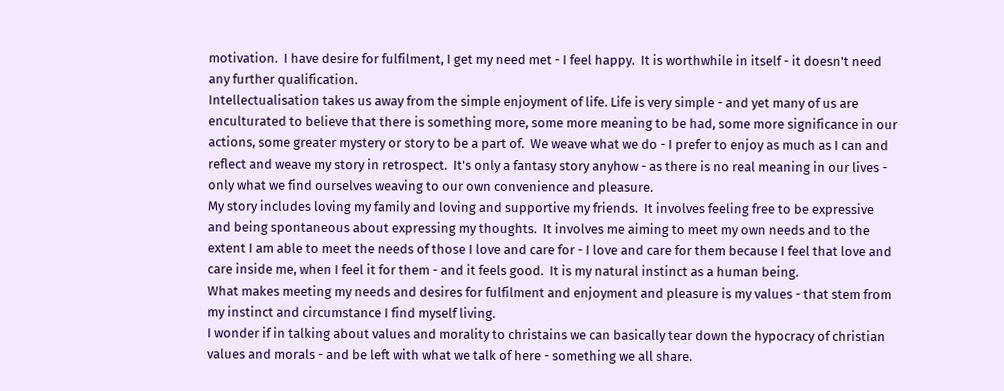motivation.  I have desire for fulfilment, I get my need met - I feel happy.  It is worthwhile in itself - it doesn't need any further qualification.
Intellectualisation takes us away from the simple enjoyment of life. Life is very simple - and yet many of us are enculturated to believe that there is something more, some more meaning to be had, some more significance in our actions, some greater mystery or story to be a part of.  We weave what we do - I prefer to enjoy as much as I can and reflect and weave my story in retrospect.  It's only a fantasy story anyhow - as there is no real meaning in our lives - only what we find ourselves weaving to our own convenience and pleasure.
My story includes loving my family and loving and supportive my friends.  It involves feeling free to be expressive and being spontaneous about expressing my thoughts.  It involves me aiming to meet my own needs and to the extent I am able to meet the needs of those I love and care for - I love and care for them because I feel that love and care inside me, when I feel it for them - and it feels good.  It is my natural instinct as a human being.
What makes meeting my needs and desires for fulfilment and enjoyment and pleasure is my values - that stem from my instinct and circumstance I find myself living.
I wonder if in talking about values and morality to christains we can basically tear down the hypocracy of christian values and morals - and be left with what we talk of here - something we all share.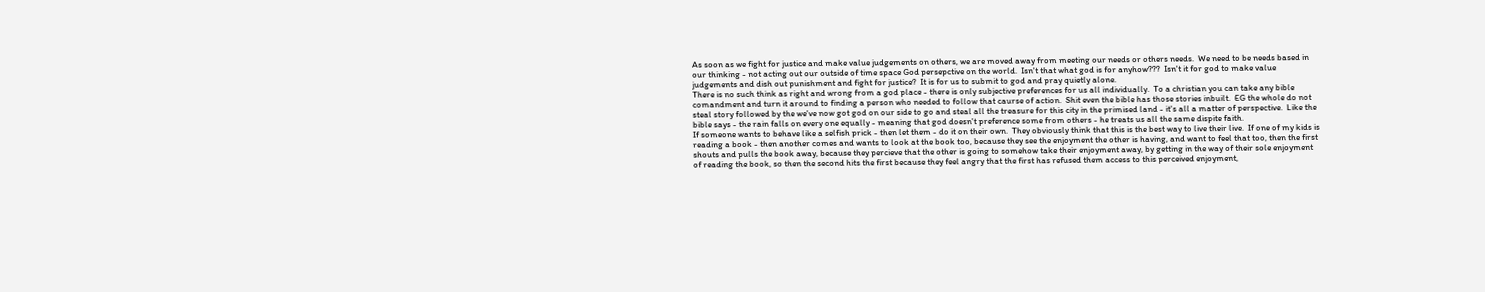As soon as we fight for justice and make value judgements on others, we are moved away from meeting our needs or others needs.  We need to be needs based in our thinking - not acting out our outside of time space God persepctive on the world.  Isn't that what god is for anyhow???  Isn't it for god to make value judgements and dish out punishment and fight for justice?  It is for us to submit to god and pray quietly alone.
There is no such think as right and wrong from a god place - there is only subjective preferences for us all individually.  To a christian you can take any bible comandment and turn it around to finding a person who needed to follow that caurse of action.  Shit even the bible has those stories inbuilt.  EG the whole do not steal story followed by the we've now got god on our side to go and steal all the treasure for this city in the primised land - it's all a matter of perspective.  Like the bible says - the rain falls on every one equally - meaning that god doesn't preference some from others - he treats us all the same dispite faith.
If someone wants to behave like a selfish prick - then let them - do it on their own.  They obviously think that this is the best way to live their live.  If one of my kids is reading a book - then another comes and wants to look at the book too, because they see the enjoyment the other is having, and want to feel that too, then the first shouts and pulls the book away, because they percieve that the other is going to somehow take their enjoyment away, by getting in the way of their sole enjoyment of reading the book, so then the second hits the first because they feel angry that the first has refused them access to this perceived enjoyment,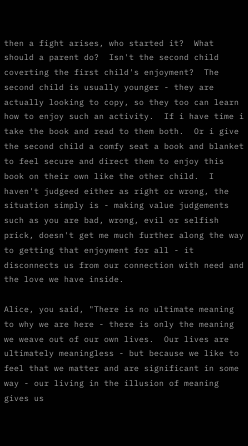then a fight arises, who started it?  What should a parent do?  Isn't the second child coverting the first child's enjoyment?  The second child is usually younger - they are actually looking to copy, so they too can learn how to enjoy such an activity.  If i have time i take the book and read to them both.  Or i give the second child a comfy seat a book and blanket to feel secure and direct them to enjoy this book on their own like the other child.  I haven't judgeed either as right or wrong, the situation simply is - making value judgements such as you are bad, wrong, evil or selfish prick, doesn't get me much further along the way to getting that enjoyment for all - it disconnects us from our connection with need and the love we have inside.

Alice, you said, "There is no ultimate meaning to why we are here - there is only the meaning we weave out of our own lives.  Our lives are ultimately meaningless - but because we like to feel that we matter and are significant in some way - our living in the illusion of meaning gives us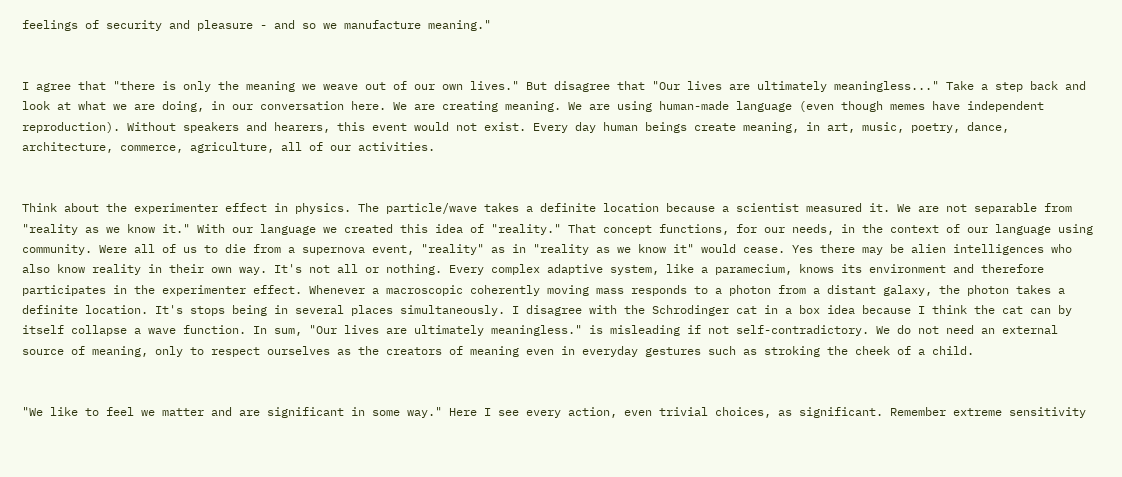feelings of security and pleasure - and so we manufacture meaning."


I agree that "there is only the meaning we weave out of our own lives." But disagree that "Our lives are ultimately meaningless..." Take a step back and look at what we are doing, in our conversation here. We are creating meaning. We are using human-made language (even though memes have independent reproduction). Without speakers and hearers, this event would not exist. Every day human beings create meaning, in art, music, poetry, dance, architecture, commerce, agriculture, all of our activities.


Think about the experimenter effect in physics. The particle/wave takes a definite location because a scientist measured it. We are not separable from "reality as we know it." With our language we created this idea of "reality." That concept functions, for our needs, in the context of our language using community. Were all of us to die from a supernova event, "reality" as in "reality as we know it" would cease. Yes there may be alien intelligences who also know reality in their own way. It's not all or nothing. Every complex adaptive system, like a paramecium, knows its environment and therefore participates in the experimenter effect. Whenever a macroscopic coherently moving mass responds to a photon from a distant galaxy, the photon takes a definite location. It's stops being in several places simultaneously. I disagree with the Schrodinger cat in a box idea because I think the cat can by itself collapse a wave function. In sum, "Our lives are ultimately meaningless." is misleading if not self-contradictory. We do not need an external source of meaning, only to respect ourselves as the creators of meaning even in everyday gestures such as stroking the cheek of a child.


"We like to feel we matter and are significant in some way." Here I see every action, even trivial choices, as significant. Remember extreme sensitivity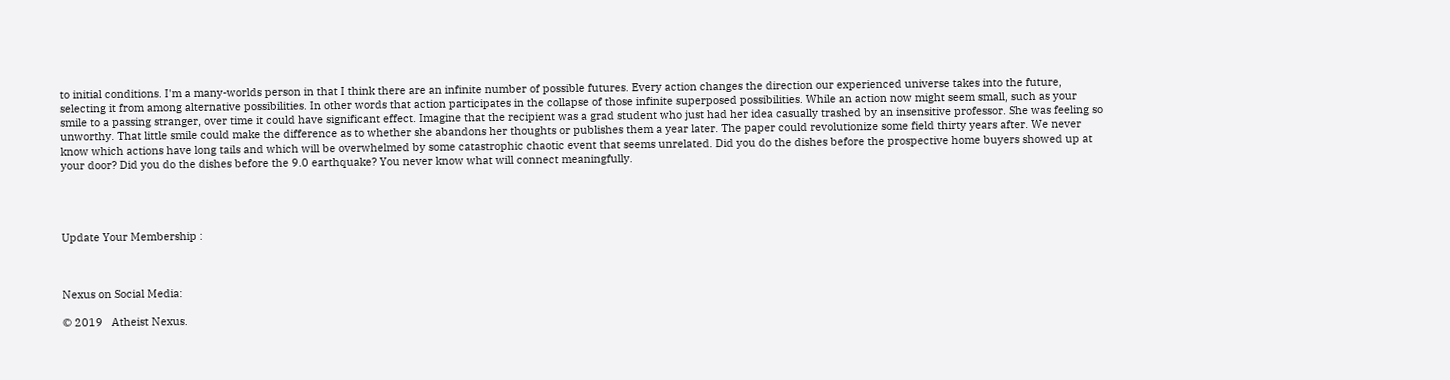to initial conditions. I'm a many-worlds person in that I think there are an infinite number of possible futures. Every action changes the direction our experienced universe takes into the future, selecting it from among alternative possibilities. In other words that action participates in the collapse of those infinite superposed possibilities. While an action now might seem small, such as your smile to a passing stranger, over time it could have significant effect. Imagine that the recipient was a grad student who just had her idea casually trashed by an insensitive professor. She was feeling so unworthy. That little smile could make the difference as to whether she abandons her thoughts or publishes them a year later. The paper could revolutionize some field thirty years after. We never know which actions have long tails and which will be overwhelmed by some catastrophic chaotic event that seems unrelated. Did you do the dishes before the prospective home buyers showed up at your door? Did you do the dishes before the 9.0 earthquake? You never know what will connect meaningfully.




Update Your Membership :



Nexus on Social Media:

© 2019   Atheist Nexus.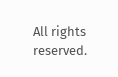All rights reserved.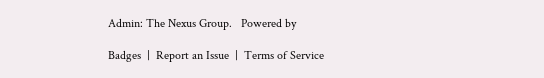Admin: The Nexus Group.   Powered by

Badges  |  Report an Issue  |  Terms of Service